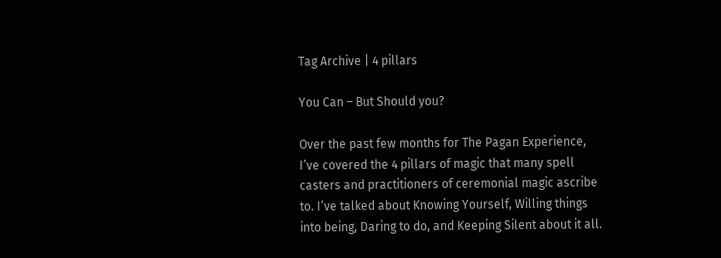Tag Archive | 4 pillars

You Can – But Should you?

Over the past few months for The Pagan Experience, I’ve covered the 4 pillars of magic that many spell casters and practitioners of ceremonial magic ascribe to. I’ve talked about Knowing Yourself, Willing things into being, Daring to do, and Keeping Silent about it all.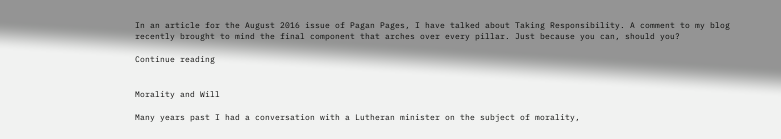In an article for the August 2016 issue of Pagan Pages, I have talked about Taking Responsibility. A comment to my blog recently brought to mind the final component that arches over every pillar. Just because you can, should you?

Continue reading


Morality and Will

Many years past I had a conversation with a Lutheran minister on the subject of morality,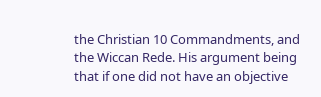the Christian 10 Commandments, and the Wiccan Rede. His argument being that if one did not have an objective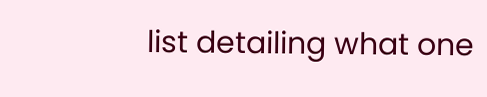list detailing what one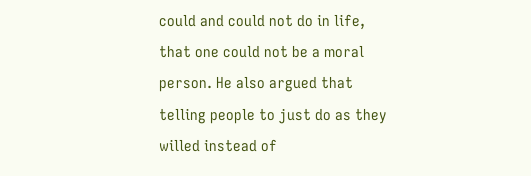could and could not do in life, that one could not be a moral person. He also argued that telling people to just do as they willed instead of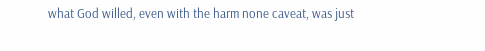what God willed, even with the harm none caveat, was just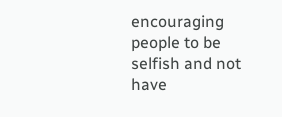encouraging people to be selfish and not have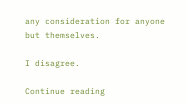any consideration for anyone but themselves.

I disagree.

Continue reading